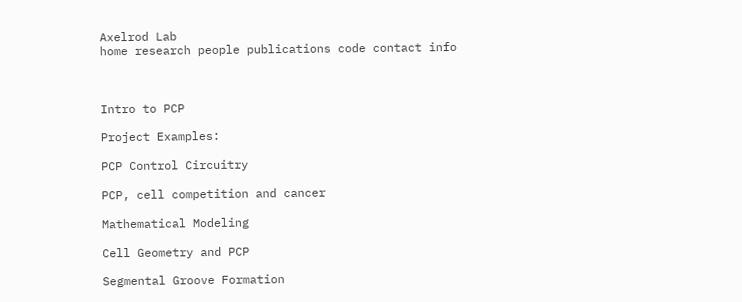Axelrod Lab
home research people publications code contact info



Intro to PCP

Project Examples:

PCP Control Circuitry

PCP, cell competition and cancer

Mathematical Modeling

Cell Geometry and PCP

Segmental Groove Formation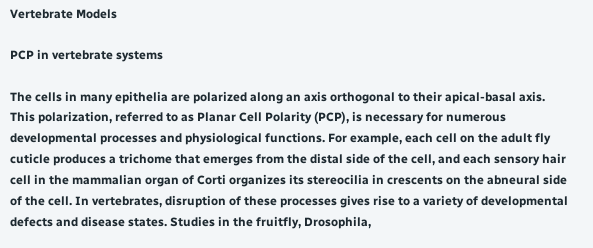Vertebrate Models

PCP in vertebrate systems

The cells in many epithelia are polarized along an axis orthogonal to their apical-basal axis. This polarization, referred to as Planar Cell Polarity (PCP), is necessary for numerous developmental processes and physiological functions. For example, each cell on the adult fly cuticle produces a trichome that emerges from the distal side of the cell, and each sensory hair cell in the mammalian organ of Corti organizes its stereocilia in crescents on the abneural side of the cell. In vertebrates, disruption of these processes gives rise to a variety of developmental defects and disease states. Studies in the fruitfly, Drosophila,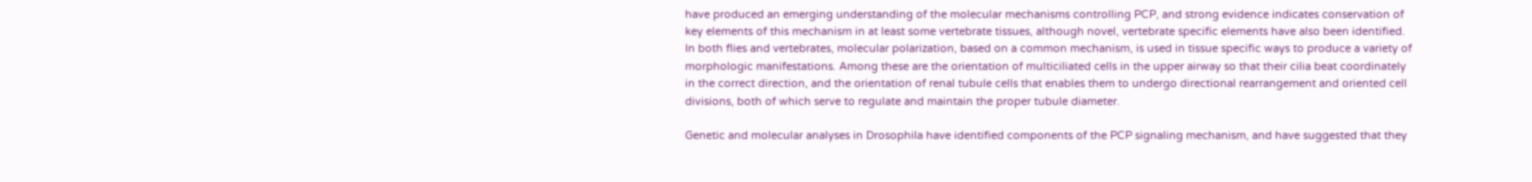have produced an emerging understanding of the molecular mechanisms controlling PCP, and strong evidence indicates conservation of key elements of this mechanism in at least some vertebrate tissues, although novel, vertebrate specific elements have also been identified. In both flies and vertebrates, molecular polarization, based on a common mechanism, is used in tissue specific ways to produce a variety of morphologic manifestations. Among these are the orientation of multiciliated cells in the upper airway so that their cilia beat coordinately in the correct direction, and the orientation of renal tubule cells that enables them to undergo directional rearrangement and oriented cell divisions, both of which serve to regulate and maintain the proper tubule diameter.

Genetic and molecular analyses in Drosophila have identified components of the PCP signaling mechanism, and have suggested that they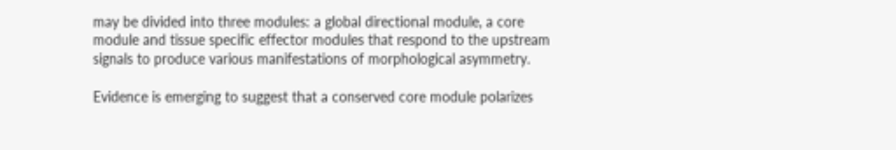may be divided into three modules: a global directional module, a core module and tissue specific effector modules that respond to the upstream signals to produce various manifestations of morphological asymmetry.

Evidence is emerging to suggest that a conserved core module polarizes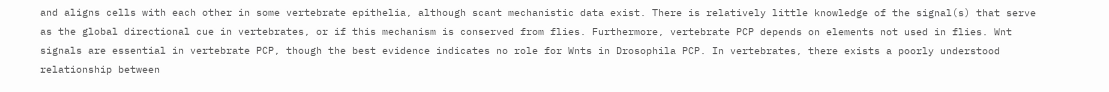and aligns cells with each other in some vertebrate epithelia, although scant mechanistic data exist. There is relatively little knowledge of the signal(s) that serve as the global directional cue in vertebrates, or if this mechanism is conserved from flies. Furthermore, vertebrate PCP depends on elements not used in flies. Wnt signals are essential in vertebrate PCP, though the best evidence indicates no role for Wnts in Drosophila PCP. In vertebrates, there exists a poorly understood relationship between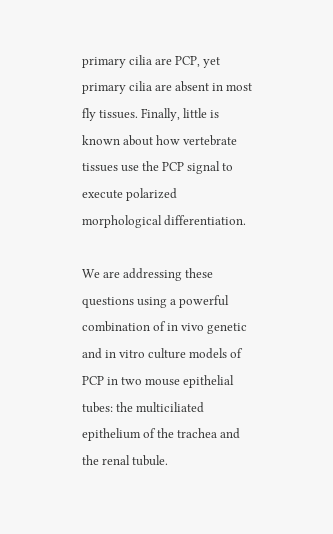primary cilia are PCP, yet primary cilia are absent in most fly tissues. Finally, little is known about how vertebrate tissues use the PCP signal to execute polarized morphological differentiation.

We are addressing these questions using a powerful combination of in vivo genetic and in vitro culture models of PCP in two mouse epithelial tubes: the multiciliated epithelium of the trachea and the renal tubule.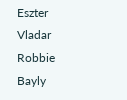Eszter Vladar
Robbie Bayly